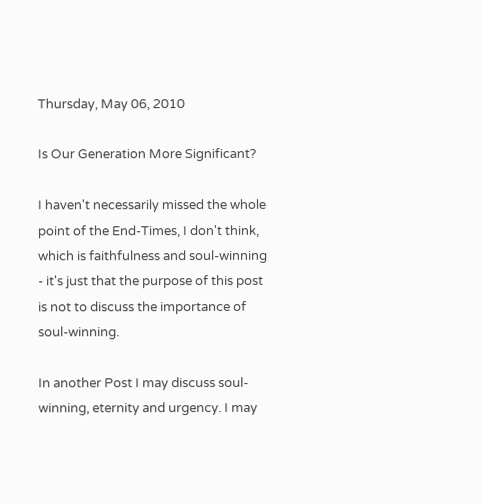Thursday, May 06, 2010

Is Our Generation More Significant?

I haven't necessarily missed the whole point of the End-Times, I don't think, which is faithfulness and soul-winning - it's just that the purpose of this post is not to discuss the importance of soul-winning.

In another Post I may discuss soul-winning, eternity and urgency. I may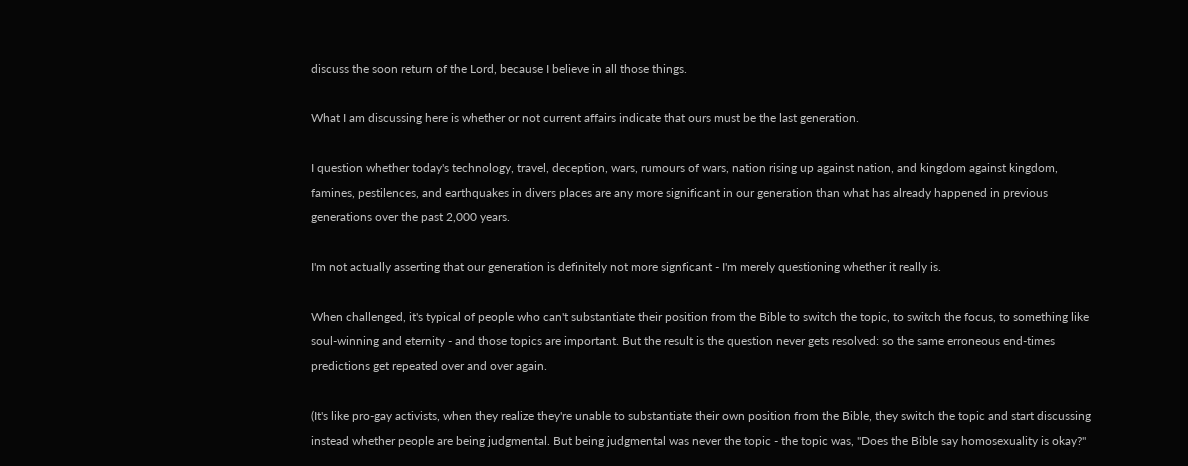discuss the soon return of the Lord, because I believe in all those things.

What I am discussing here is whether or not current affairs indicate that ours must be the last generation.

I question whether today's technology, travel, deception, wars, rumours of wars, nation rising up against nation, and kingdom against kingdom, famines, pestilences, and earthquakes in divers places are any more significant in our generation than what has already happened in previous generations over the past 2,000 years.

I'm not actually asserting that our generation is definitely not more signficant - I'm merely questioning whether it really is.

When challenged, it's typical of people who can't substantiate their position from the Bible to switch the topic, to switch the focus, to something like soul-winning and eternity - and those topics are important. But the result is the question never gets resolved: so the same erroneous end-times predictions get repeated over and over again.

(It's like pro-gay activists, when they realize they're unable to substantiate their own position from the Bible, they switch the topic and start discussing instead whether people are being judgmental. But being judgmental was never the topic - the topic was, "Does the Bible say homosexuality is okay?"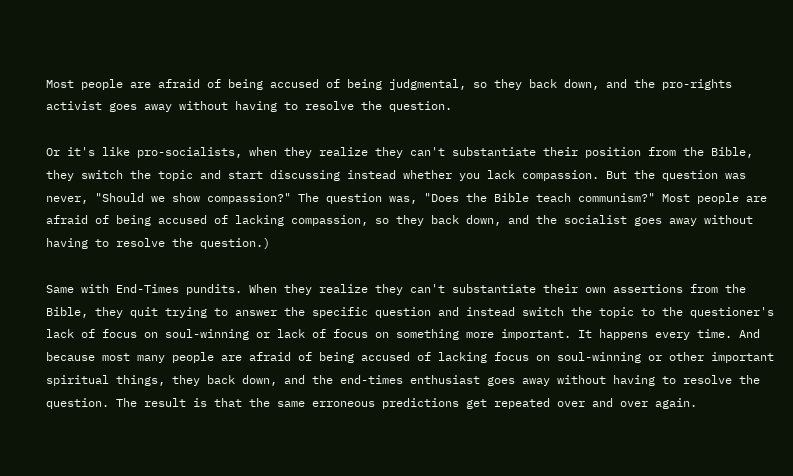Most people are afraid of being accused of being judgmental, so they back down, and the pro-rights activist goes away without having to resolve the question.

Or it's like pro-socialists, when they realize they can't substantiate their position from the Bible, they switch the topic and start discussing instead whether you lack compassion. But the question was never, "Should we show compassion?" The question was, "Does the Bible teach communism?" Most people are afraid of being accused of lacking compassion, so they back down, and the socialist goes away without having to resolve the question.)

Same with End-Times pundits. When they realize they can't substantiate their own assertions from the Bible, they quit trying to answer the specific question and instead switch the topic to the questioner's lack of focus on soul-winning or lack of focus on something more important. It happens every time. And because most many people are afraid of being accused of lacking focus on soul-winning or other important spiritual things, they back down, and the end-times enthusiast goes away without having to resolve the question. The result is that the same erroneous predictions get repeated over and over again.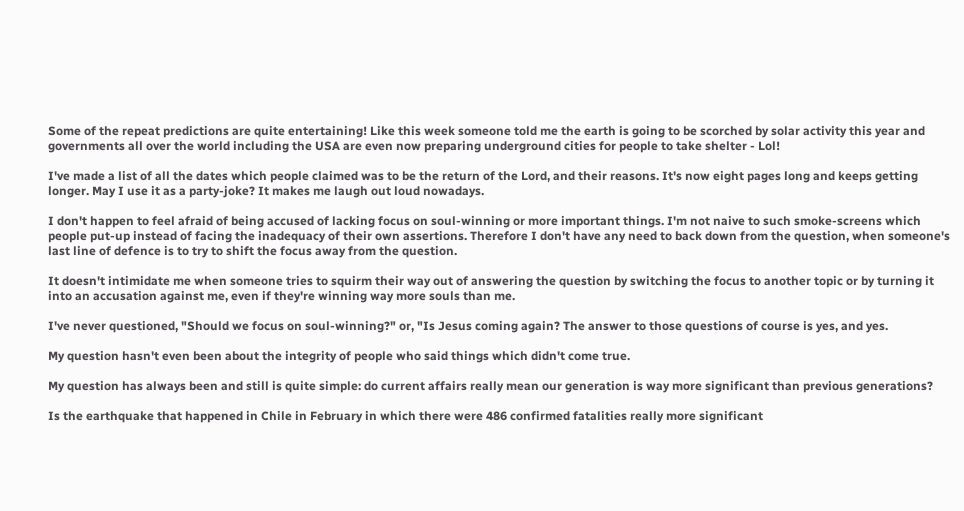Some of the repeat predictions are quite entertaining! Like this week someone told me the earth is going to be scorched by solar activity this year and governments all over the world including the USA are even now preparing underground cities for people to take shelter - Lol!

I've made a list of all the dates which people claimed was to be the return of the Lord, and their reasons. It's now eight pages long and keeps getting longer. May I use it as a party-joke? It makes me laugh out loud nowadays.

I don't happen to feel afraid of being accused of lacking focus on soul-winning or more important things. I'm not naive to such smoke-screens which people put-up instead of facing the inadequacy of their own assertions. Therefore I don't have any need to back down from the question, when someone's last line of defence is to try to shift the focus away from the question.

It doesn't intimidate me when someone tries to squirm their way out of answering the question by switching the focus to another topic or by turning it into an accusation against me, even if they're winning way more souls than me.

I've never questioned, "Should we focus on soul-winning?" or, "Is Jesus coming again? The answer to those questions of course is yes, and yes.

My question hasn't even been about the integrity of people who said things which didn't come true.

My question has always been and still is quite simple: do current affairs really mean our generation is way more significant than previous generations?

Is the earthquake that happened in Chile in February in which there were 486 confirmed fatalities really more significant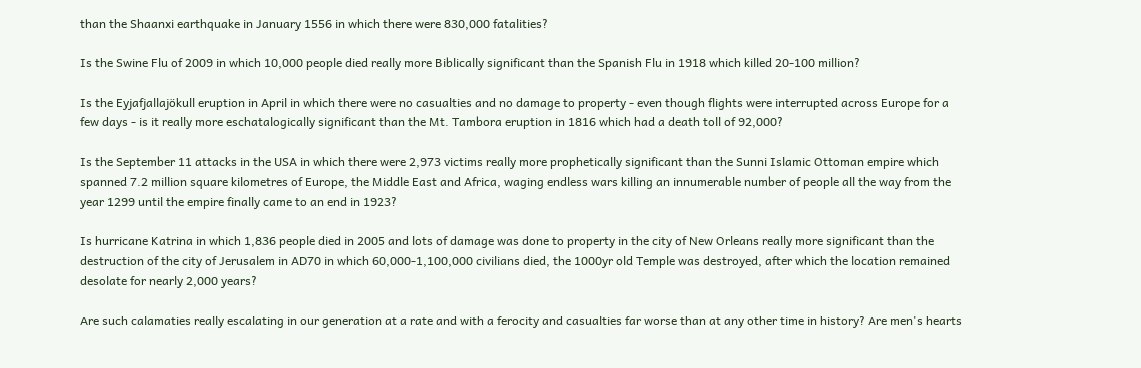than the Shaanxi earthquake in January 1556 in which there were 830,000 fatalities?

Is the Swine Flu of 2009 in which 10,000 people died really more Biblically significant than the Spanish Flu in 1918 which killed 20-100 million?

Is the Eyjafjallajökull eruption in April in which there were no casualties and no damage to property - even though flights were interrupted across Europe for a few days - is it really more eschatalogically significant than the Mt. Tambora eruption in 1816 which had a death toll of 92,000?

Is the September 11 attacks in the USA in which there were 2,973 victims really more prophetically significant than the Sunni Islamic Ottoman empire which spanned 7.2 million square kilometres of Europe, the Middle East and Africa, waging endless wars killing an innumerable number of people all the way from the year 1299 until the empire finally came to an end in 1923?

Is hurricane Katrina in which 1,836 people died in 2005 and lots of damage was done to property in the city of New Orleans really more significant than the destruction of the city of Jerusalem in AD70 in which 60,000-1,100,000 civilians died, the 1000yr old Temple was destroyed, after which the location remained desolate for nearly 2,000 years?

Are such calamaties really escalating in our generation at a rate and with a ferocity and casualties far worse than at any other time in history? Are men's hearts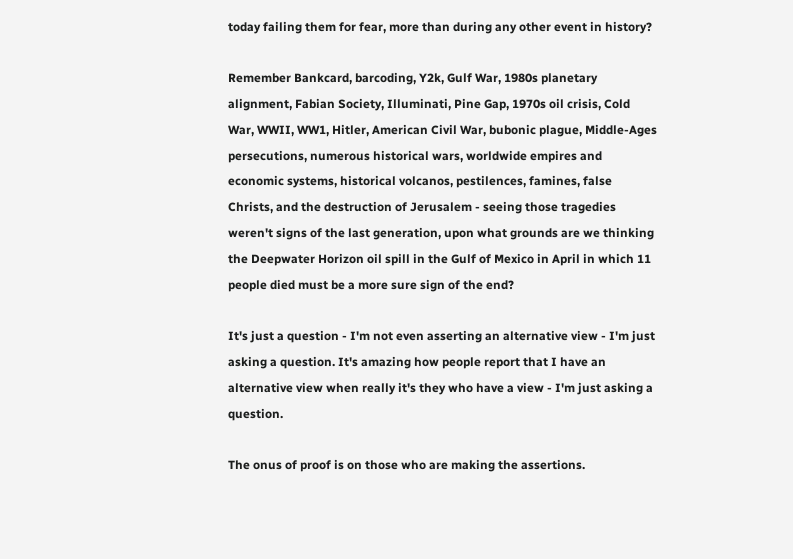today failing them for fear, more than during any other event in history?

Remember Bankcard, barcoding, Y2k, Gulf War, 1980s planetary alignment, Fabian Society, Illuminati, Pine Gap, 1970s oil crisis, Cold War, WWII, WW1, Hitler, American Civil War, bubonic plague, Middle-Ages persecutions, numerous historical wars, worldwide empires and economic systems, historical volcanos, pestilences, famines, false Christs, and the destruction of Jerusalem - seeing those tragedies weren't signs of the last generation, upon what grounds are we thinking the Deepwater Horizon oil spill in the Gulf of Mexico in April in which 11 people died must be a more sure sign of the end?

It's just a question - I'm not even asserting an alternative view - I'm just asking a question. It's amazing how people report that I have an alternative view when really it's they who have a view - I'm just asking a question.

The onus of proof is on those who are making the assertions.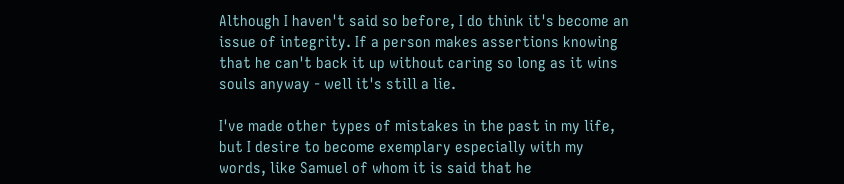Although I haven't said so before, I do think it's become an issue of integrity. If a person makes assertions knowing that he can't back it up without caring so long as it wins souls anyway - well it's still a lie.

I've made other types of mistakes in the past in my life, but I desire to become exemplary especially with my words, like Samuel of whom it is said that he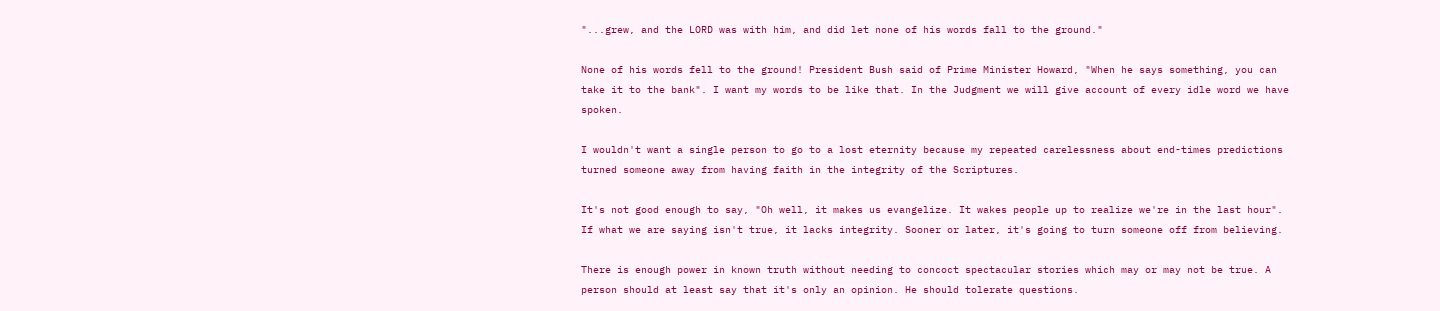"...grew, and the LORD was with him, and did let none of his words fall to the ground."

None of his words fell to the ground! President Bush said of Prime Minister Howard, "When he says something, you can take it to the bank". I want my words to be like that. In the Judgment we will give account of every idle word we have spoken.

I wouldn't want a single person to go to a lost eternity because my repeated carelessness about end-times predictions turned someone away from having faith in the integrity of the Scriptures.

It's not good enough to say, "Oh well, it makes us evangelize. It wakes people up to realize we're in the last hour". If what we are saying isn't true, it lacks integrity. Sooner or later, it's going to turn someone off from believing.

There is enough power in known truth without needing to concoct spectacular stories which may or may not be true. A person should at least say that it's only an opinion. He should tolerate questions.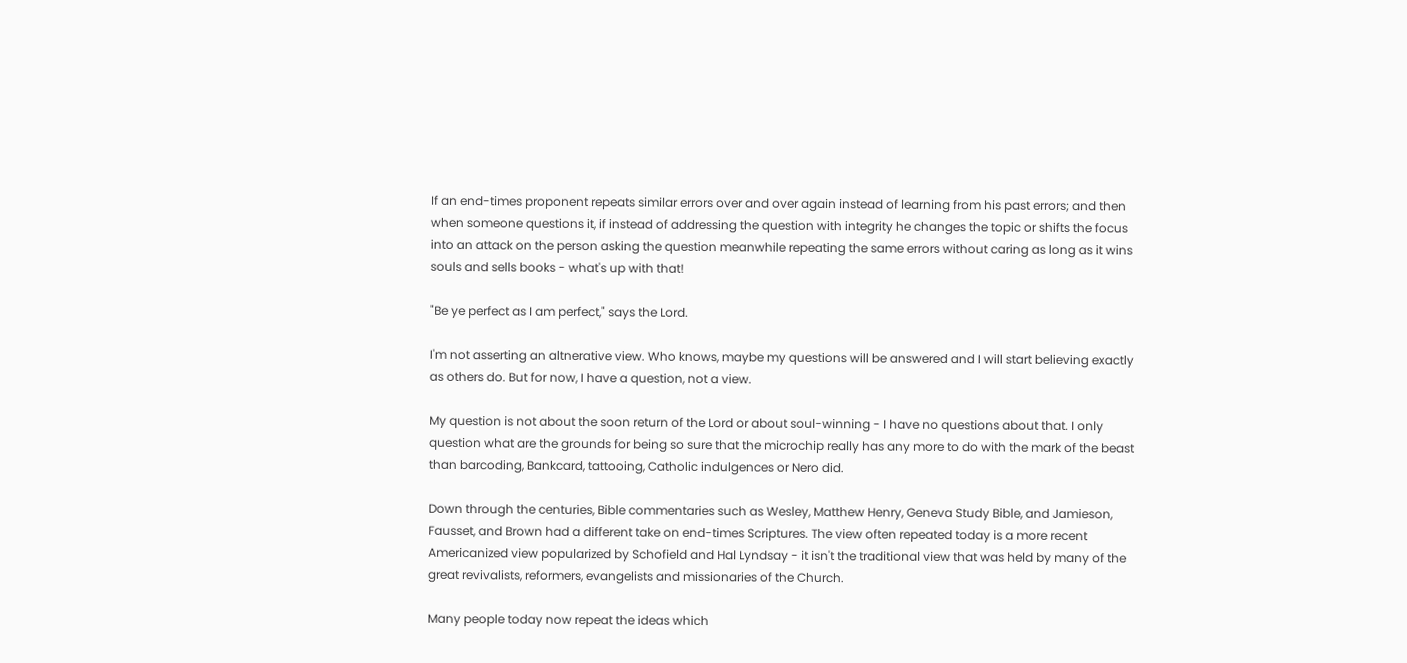If an end-times proponent repeats similar errors over and over again instead of learning from his past errors; and then when someone questions it, if instead of addressing the question with integrity he changes the topic or shifts the focus into an attack on the person asking the question meanwhile repeating the same errors without caring as long as it wins souls and sells books - what's up with that!

"Be ye perfect as I am perfect," says the Lord.

I'm not asserting an altnerative view. Who knows, maybe my questions will be answered and I will start believing exactly as others do. But for now, I have a question, not a view.

My question is not about the soon return of the Lord or about soul-winning - I have no questions about that. I only question what are the grounds for being so sure that the microchip really has any more to do with the mark of the beast than barcoding, Bankcard, tattooing, Catholic indulgences or Nero did.

Down through the centuries, Bible commentaries such as Wesley, Matthew Henry, Geneva Study Bible, and Jamieson, Fausset, and Brown had a different take on end-times Scriptures. The view often repeated today is a more recent Americanized view popularized by Schofield and Hal Lyndsay - it isn't the traditional view that was held by many of the great revivalists, reformers, evangelists and missionaries of the Church.

Many people today now repeat the ideas which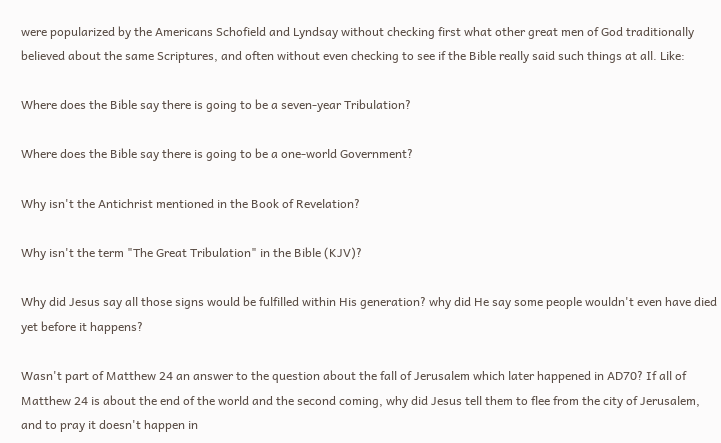were popularized by the Americans Schofield and Lyndsay without checking first what other great men of God traditionally believed about the same Scriptures, and often without even checking to see if the Bible really said such things at all. Like:

Where does the Bible say there is going to be a seven-year Tribulation?

Where does the Bible say there is going to be a one-world Government?

Why isn't the Antichrist mentioned in the Book of Revelation?

Why isn't the term "The Great Tribulation" in the Bible (KJV)?

Why did Jesus say all those signs would be fulfilled within His generation? why did He say some people wouldn't even have died yet before it happens?

Wasn't part of Matthew 24 an answer to the question about the fall of Jerusalem which later happened in AD70? If all of Matthew 24 is about the end of the world and the second coming, why did Jesus tell them to flee from the city of Jerusalem, and to pray it doesn't happen in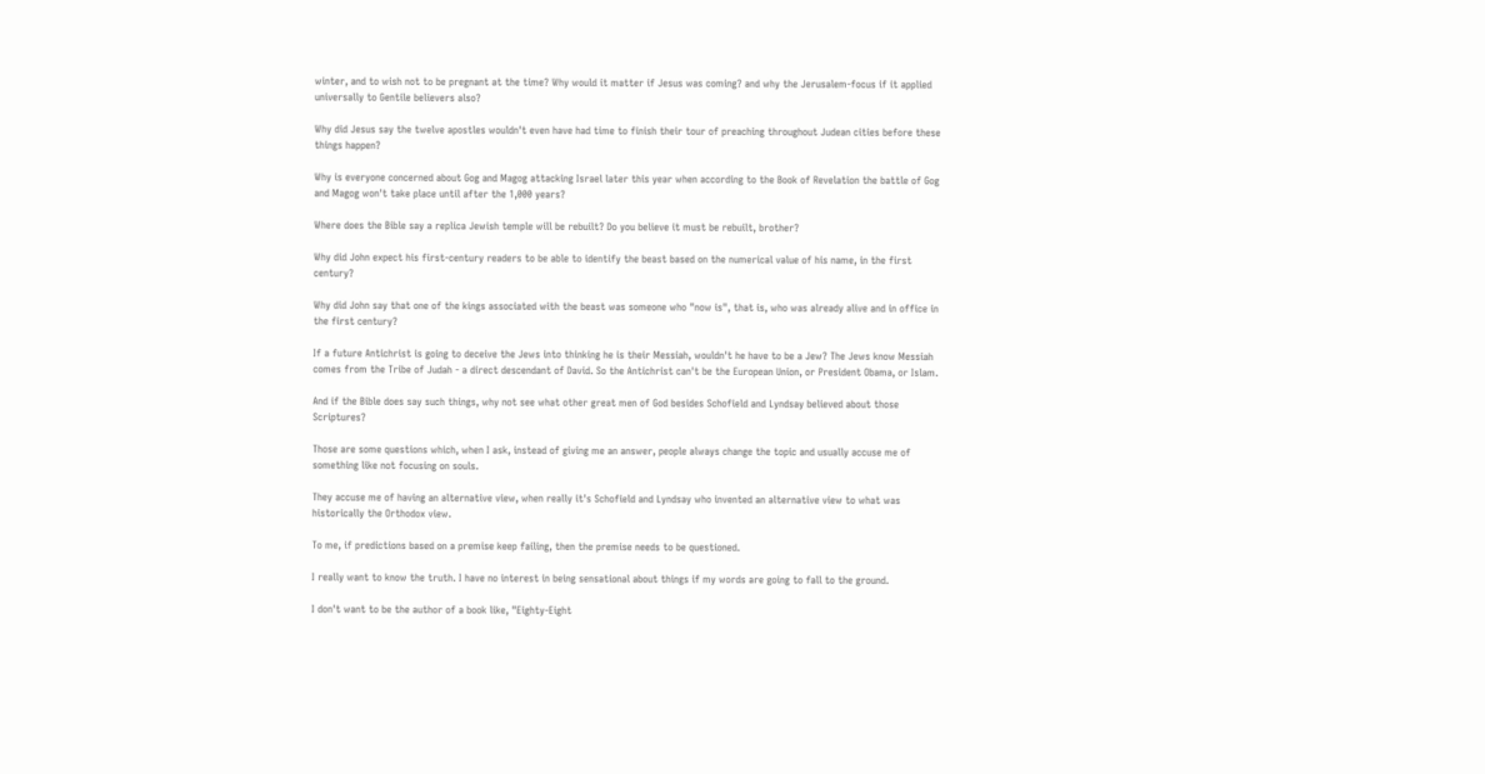winter, and to wish not to be pregnant at the time? Why would it matter if Jesus was coming? and why the Jerusalem-focus if it applied universally to Gentile believers also?

Why did Jesus say the twelve apostles wouldn't even have had time to finish their tour of preaching throughout Judean cities before these things happen?

Why is everyone concerned about Gog and Magog attacking Israel later this year when according to the Book of Revelation the battle of Gog and Magog won't take place until after the 1,000 years?

Where does the Bible say a replica Jewish temple will be rebuilt? Do you believe it must be rebuilt, brother?

Why did John expect his first-century readers to be able to identify the beast based on the numerical value of his name, in the first century?

Why did John say that one of the kings associated with the beast was someone who "now is", that is, who was already alive and in office in the first century?

If a future Antichrist is going to deceive the Jews into thinking he is their Messiah, wouldn't he have to be a Jew? The Jews know Messiah comes from the Tribe of Judah - a direct descendant of David. So the Antichrist can't be the European Union, or President Obama, or Islam.

And if the Bible does say such things, why not see what other great men of God besides Schofield and Lyndsay believed about those Scriptures?

Those are some questions which, when I ask, instead of giving me an answer, people always change the topic and usually accuse me of something like not focusing on souls.

They accuse me of having an alternative view, when really it's Schofield and Lyndsay who invented an alternative view to what was historically the Orthodox view.

To me, if predictions based on a premise keep failing, then the premise needs to be questioned.

I really want to know the truth. I have no interest in being sensational about things if my words are going to fall to the ground.

I don't want to be the author of a book like, "Eighty-Eight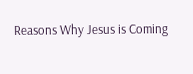Reasons Why Jesus is Coming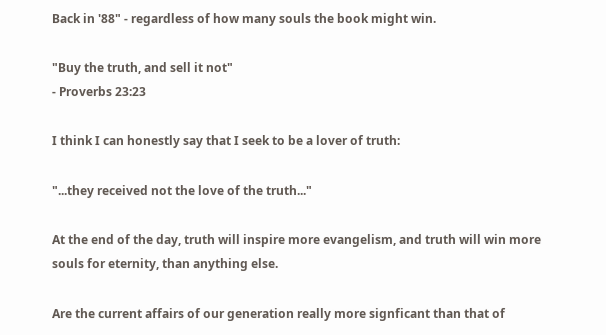Back in '88" - regardless of how many souls the book might win.

"Buy the truth, and sell it not"
- Proverbs 23:23

I think I can honestly say that I seek to be a lover of truth:

"...they received not the love of the truth..."

At the end of the day, truth will inspire more evangelism, and truth will win more souls for eternity, than anything else.

Are the current affairs of our generation really more signficant than that of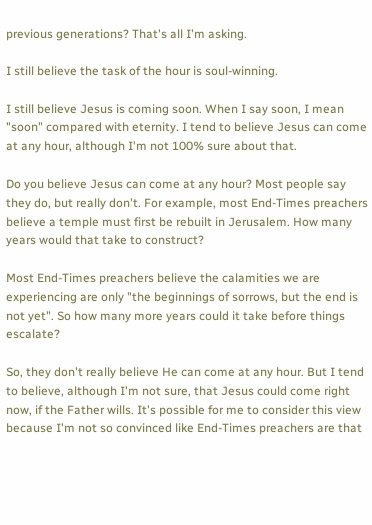previous generations? That's all I'm asking.

I still believe the task of the hour is soul-winning.

I still believe Jesus is coming soon. When I say soon, I mean "soon" compared with eternity. I tend to believe Jesus can come at any hour, although I'm not 100% sure about that.

Do you believe Jesus can come at any hour? Most people say they do, but really don't. For example, most End-Times preachers believe a temple must first be rebuilt in Jerusalem. How many years would that take to construct?

Most End-Times preachers believe the calamities we are experiencing are only "the beginnings of sorrows, but the end is not yet". So how many more years could it take before things escalate?

So, they don't really believe He can come at any hour. But I tend to believe, although I'm not sure, that Jesus could come right now, if the Father wills. It's possible for me to consider this view because I'm not so convinced like End-Times preachers are that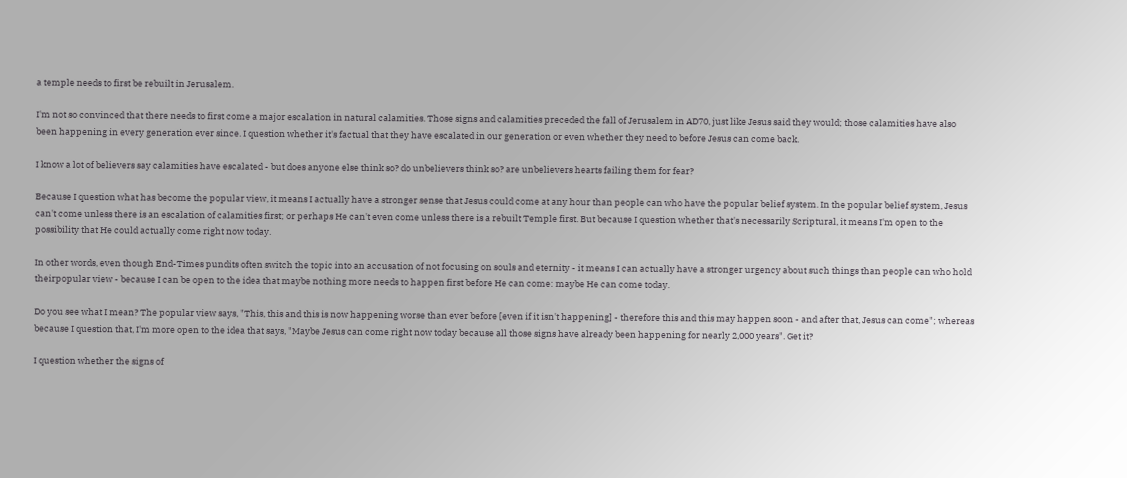a temple needs to first be rebuilt in Jerusalem.

I'm not so convinced that there needs to first come a major escalation in natural calamities. Those signs and calamities preceded the fall of Jerusalem in AD70, just like Jesus said they would; those calamities have also been happening in every generation ever since. I question whether it's factual that they have escalated in our generation or even whether they need to before Jesus can come back.

I know a lot of believers say calamities have escalated - but does anyone else think so? do unbelievers think so? are unbelievers hearts failing them for fear?

Because I question what has become the popular view, it means I actually have a stronger sense that Jesus could come at any hour than people can who have the popular belief system. In the popular belief system, Jesus can't come unless there is an escalation of calamities first; or perhaps He can't even come unless there is a rebuilt Temple first. But because I question whether that's necessarily Scriptural, it means I'm open to the possibility that He could actually come right now today.

In other words, even though End-Times pundits often switch the topic into an accusation of not focusing on souls and eternity - it means I can actually have a stronger urgency about such things than people can who hold theirpopular view - because I can be open to the idea that maybe nothing more needs to happen first before He can come: maybe He can come today.

Do you see what I mean? The popular view says, "This, this and this is now happening worse than ever before [even if it isn't happening] - therefore this and this may happen soon - and after that, Jesus can come"; whereas because I question that, I'm more open to the idea that says, "Maybe Jesus can come right now today because all those signs have already been happening for nearly 2,000 years". Get it?

I question whether the signs of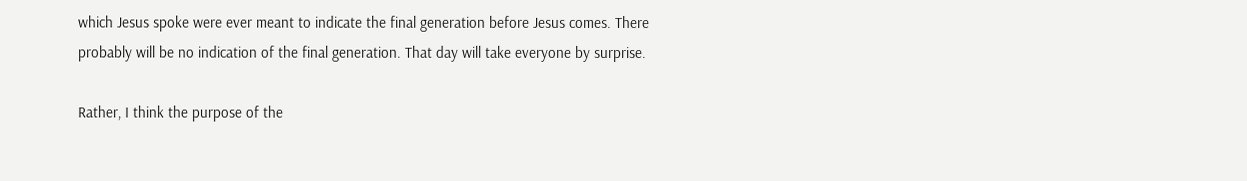which Jesus spoke were ever meant to indicate the final generation before Jesus comes. There probably will be no indication of the final generation. That day will take everyone by surprise.

Rather, I think the purpose of the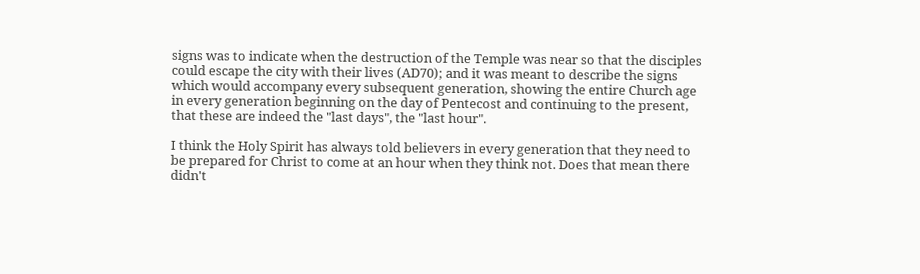signs was to indicate when the destruction of the Temple was near so that the disciples could escape the city with their lives (AD70); and it was meant to describe the signs which would accompany every subsequent generation, showing the entire Church age in every generation beginning on the day of Pentecost and continuing to the present, that these are indeed the "last days", the "last hour".

I think the Holy Spirit has always told believers in every generation that they need to be prepared for Christ to come at an hour when they think not. Does that mean there didn't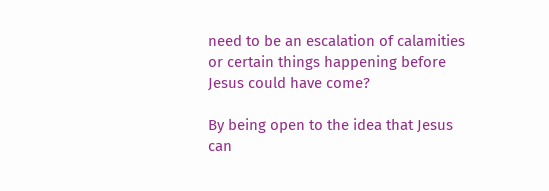need to be an escalation of calamities or certain things happening before Jesus could have come?

By being open to the idea that Jesus can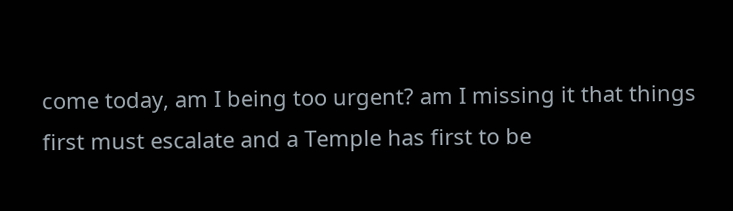come today, am I being too urgent? am I missing it that things first must escalate and a Temple has first to be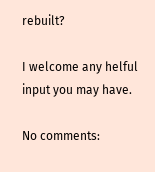rebuilt?

I welcome any helful input you may have.

No comments: